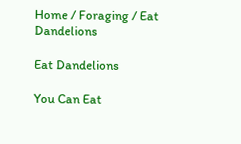Home / Foraging / Eat Dandelions

Eat Dandelions

You Can Eat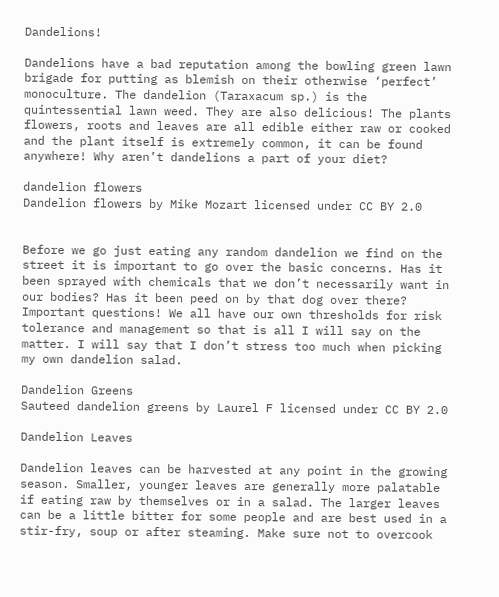Dandelions!

Dandelions have a bad reputation among the bowling green lawn brigade for putting as blemish on their otherwise ‘perfect’ monoculture. The dandelion (Taraxacum sp.) is the quintessential lawn weed. They are also delicious! The plants flowers, roots and leaves are all edible either raw or cooked and the plant itself is extremely common, it can be found anywhere! Why aren’t dandelions a part of your diet?

dandelion flowers
Dandelion flowers by Mike Mozart licensed under CC BY 2.0


Before we go just eating any random dandelion we find on the street it is important to go over the basic concerns. Has it been sprayed with chemicals that we don’t necessarily want in our bodies? Has it been peed on by that dog over there? Important questions! We all have our own thresholds for risk tolerance and management so that is all I will say on the matter. I will say that I don’t stress too much when picking my own dandelion salad.

Dandelion Greens
Sauteed dandelion greens by Laurel F licensed under CC BY 2.0

Dandelion Leaves

Dandelion leaves can be harvested at any point in the growing season. Smaller, younger leaves are generally more palatable if eating raw by themselves or in a salad. The larger leaves can be a little bitter for some people and are best used in a stir-fry, soup or after steaming. Make sure not to overcook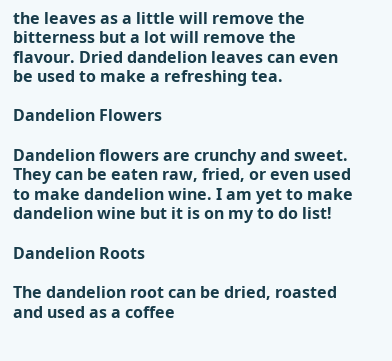the leaves as a little will remove the bitterness but a lot will remove the flavour. Dried dandelion leaves can even be used to make a refreshing tea.

Dandelion Flowers

Dandelion flowers are crunchy and sweet. They can be eaten raw, fried, or even used to make dandelion wine. I am yet to make dandelion wine but it is on my to do list!

Dandelion Roots

The dandelion root can be dried, roasted and used as a coffee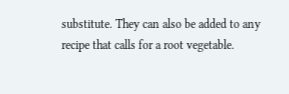substitute. They can also be added to any recipe that calls for a root vegetable.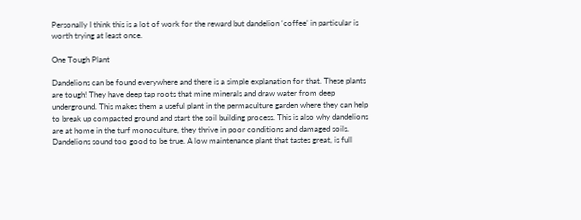Personally I think this is a lot of work for the reward but dandelion ‘coffee’ in particular is worth trying at least once.

One Tough Plant

Dandelions can be found everywhere and there is a simple explanation for that. These plants are tough! They have deep tap roots that mine minerals and draw water from deep underground. This makes them a useful plant in the permaculture garden where they can help to break up compacted ground and start the soil building process. This is also why dandelions are at home in the turf monoculture, they thrive in poor conditions and damaged soils. Dandelions sound too good to be true. A low maintenance plant that tastes great, is full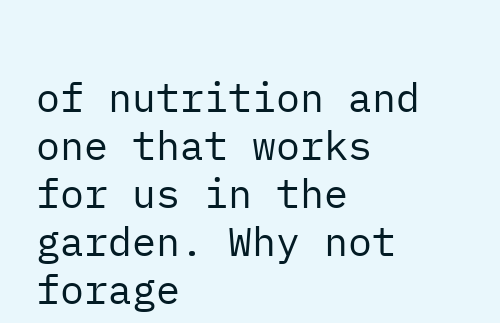of nutrition and one that works for us in the garden. Why not forage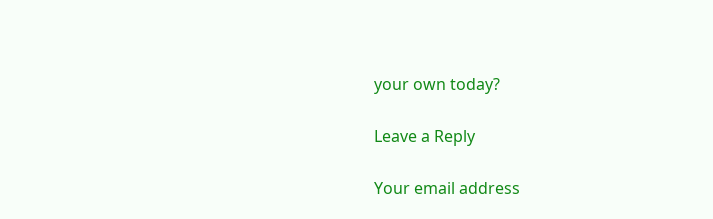your own today?

Leave a Reply

Your email address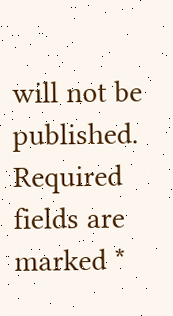will not be published. Required fields are marked *